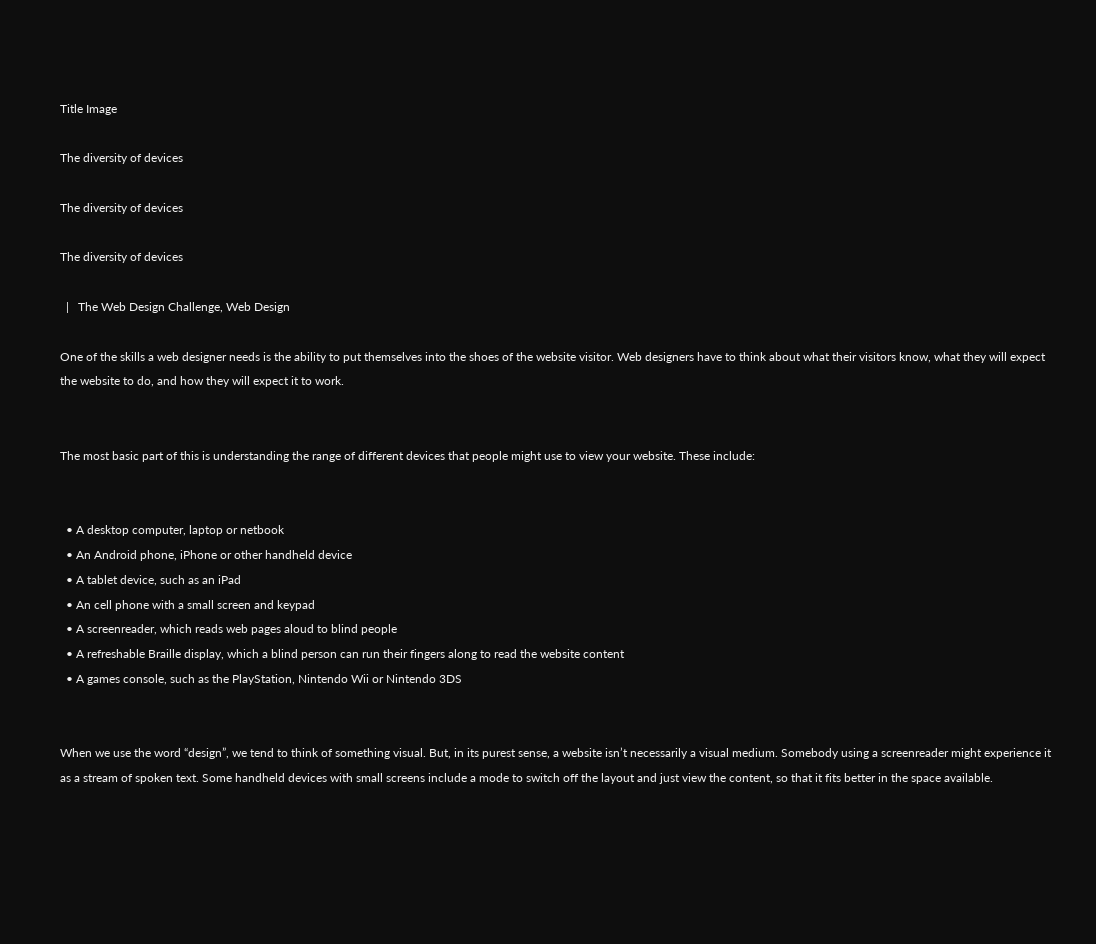Title Image

The diversity of devices

The diversity of devices

The diversity of devices

  |   The Web Design Challenge, Web Design

One of the skills a web designer needs is the ability to put themselves into the shoes of the website visitor. Web designers have to think about what their visitors know, what they will expect the website to do, and how they will expect it to work.


The most basic part of this is understanding the range of different devices that people might use to view your website. These include:


  • A desktop computer, laptop or netbook
  • An Android phone, iPhone or other handheld device
  • A tablet device, such as an iPad
  • An cell phone with a small screen and keypad
  • A screenreader, which reads web pages aloud to blind people
  • A refreshable Braille display, which a blind person can run their fingers along to read the website content
  • A games console, such as the PlayStation, Nintendo Wii or Nintendo 3DS


When we use the word “design”, we tend to think of something visual. But, in its purest sense, a website isn’t necessarily a visual medium. Somebody using a screenreader might experience it as a stream of spoken text. Some handheld devices with small screens include a mode to switch off the layout and just view the content, so that it fits better in the space available.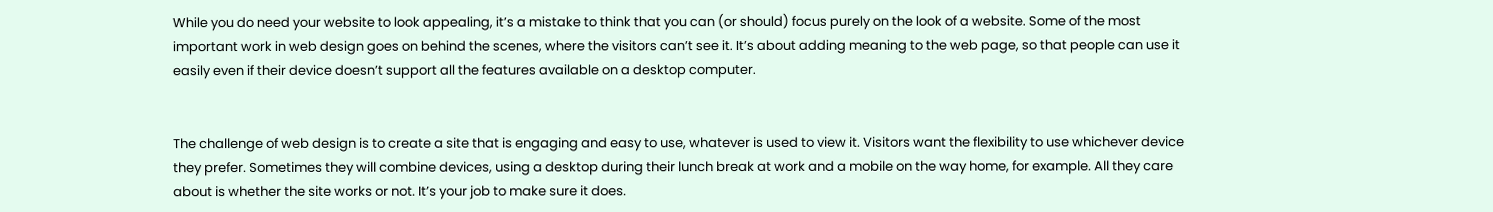While you do need your website to look appealing, it’s a mistake to think that you can (or should) focus purely on the look of a website. Some of the most important work in web design goes on behind the scenes, where the visitors can’t see it. It’s about adding meaning to the web page, so that people can use it easily even if their device doesn’t support all the features available on a desktop computer.


The challenge of web design is to create a site that is engaging and easy to use, whatever is used to view it. Visitors want the flexibility to use whichever device they prefer. Sometimes they will combine devices, using a desktop during their lunch break at work and a mobile on the way home, for example. All they care about is whether the site works or not. It’s your job to make sure it does.